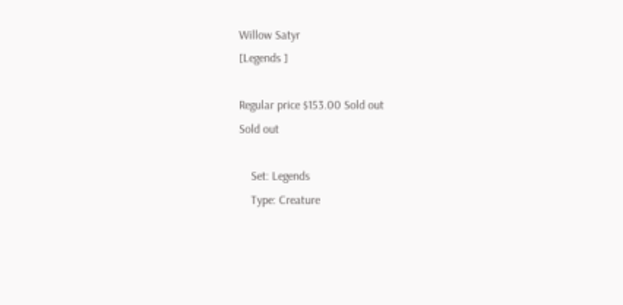Willow Satyr
[Legends ]

Regular price $153.00 Sold out
Sold out

    Set: Legends
    Type: Creature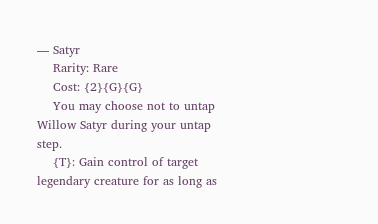— Satyr
    Rarity: Rare
    Cost: {2}{G}{G}
    You may choose not to untap Willow Satyr during your untap step.
    {T}: Gain control of target legendary creature for as long as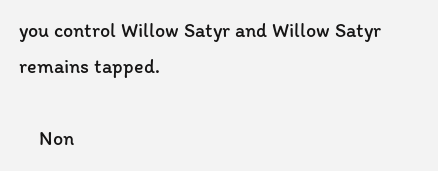you control Willow Satyr and Willow Satyr remains tapped.

    Non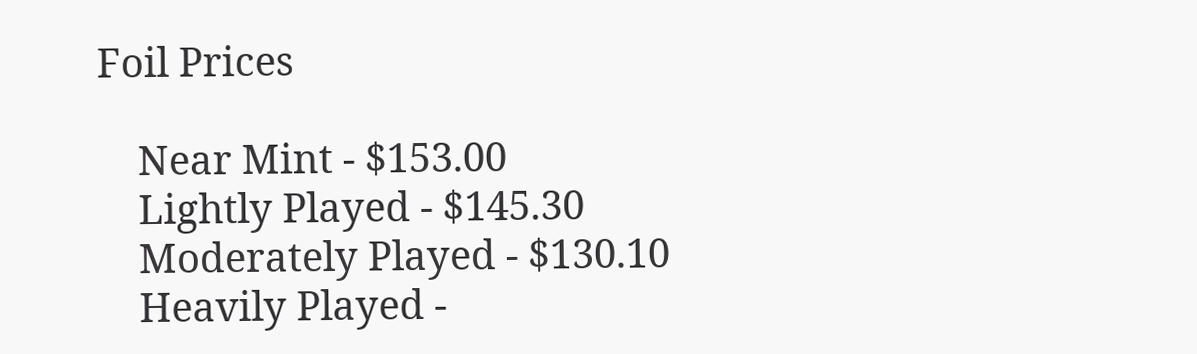Foil Prices

    Near Mint - $153.00
    Lightly Played - $145.30
    Moderately Played - $130.10
    Heavily Played -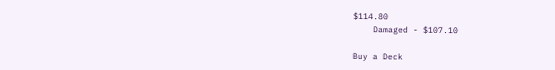$114.80
    Damaged - $107.10

Buy a Deck